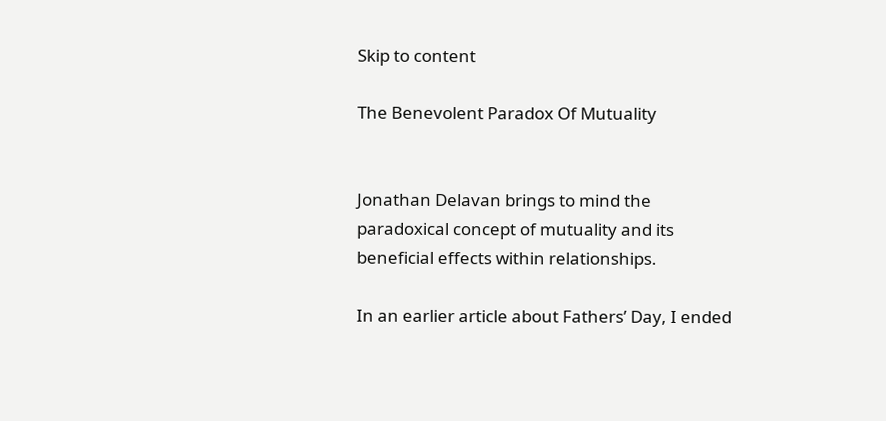Skip to content

The Benevolent Paradox Of Mutuality


Jonathan Delavan brings to mind the paradoxical concept of mutuality and its beneficial effects within relationships.

In an earlier article about Fathers’ Day, I ended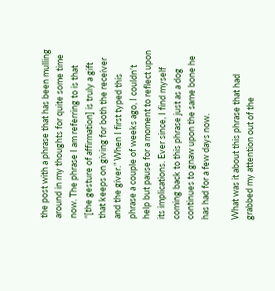the post with a phrase that has been mulling around in my thoughts for quite some time now. The phrase I am referring to is that “[the gesture of affirmation] is truly a gift that keeps on giving for both the receiver and the giver.” When I first typed this phrase a couple of weeks ago, I couldn’t help but pause for a moment to reflect upon its implications. Ever since, I find myself coming back to this phrase just as a dog continues to gnaw upon the same bone he has had for a few days now.

What was it about this phrase that had grabbed my attention out of the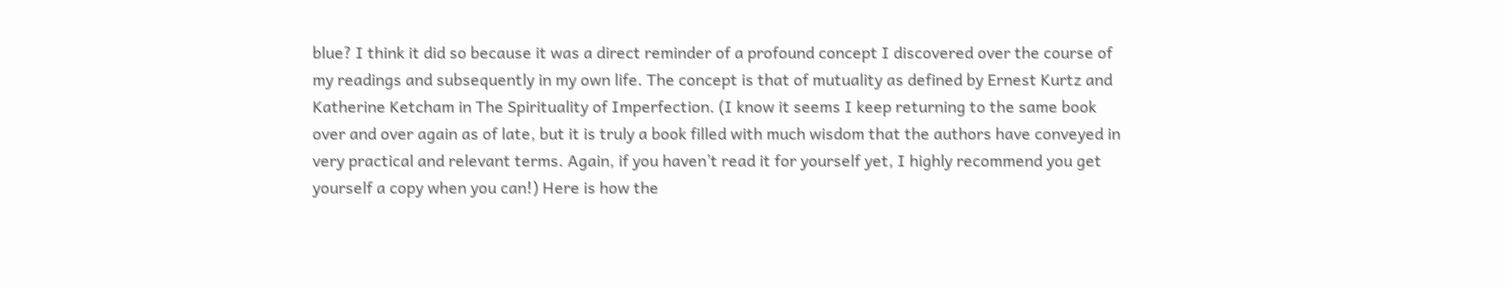blue? I think it did so because it was a direct reminder of a profound concept I discovered over the course of my readings and subsequently in my own life. The concept is that of mutuality as defined by Ernest Kurtz and Katherine Ketcham in The Spirituality of Imperfection. (I know it seems I keep returning to the same book over and over again as of late, but it is truly a book filled with much wisdom that the authors have conveyed in very practical and relevant terms. Again, if you haven’t read it for yourself yet, I highly recommend you get yourself a copy when you can!) Here is how the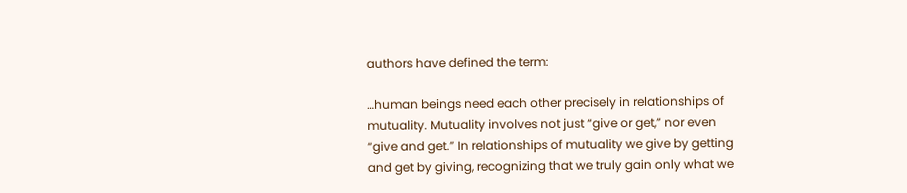authors have defined the term:

…human beings need each other precisely in relationships of mutuality. Mutuality involves not just “give or get,” nor even “give and get.” In relationships of mutuality we give by getting and get by giving, recognizing that we truly gain only what we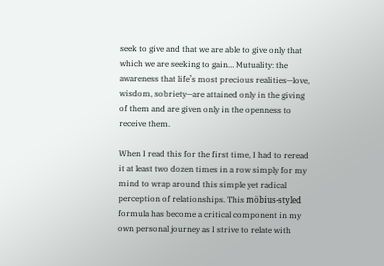seek to give and that we are able to give only that which we are seeking to gain… Mutuality: the awareness that life’s most precious realities—love, wisdom, sobriety—are attained only in the giving of them and are given only in the openness to receive them.

When I read this for the first time, I had to reread it at least two dozen times in a row simply for my mind to wrap around this simple yet radical perception of relationships. This möbius-styled formula has become a critical component in my own personal journey as I strive to relate with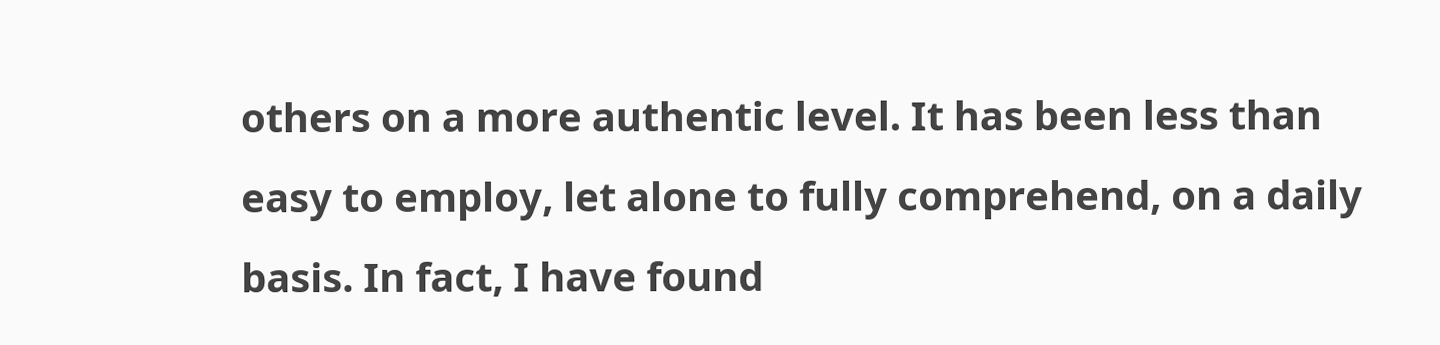others on a more authentic level. It has been less than easy to employ, let alone to fully comprehend, on a daily basis. In fact, I have found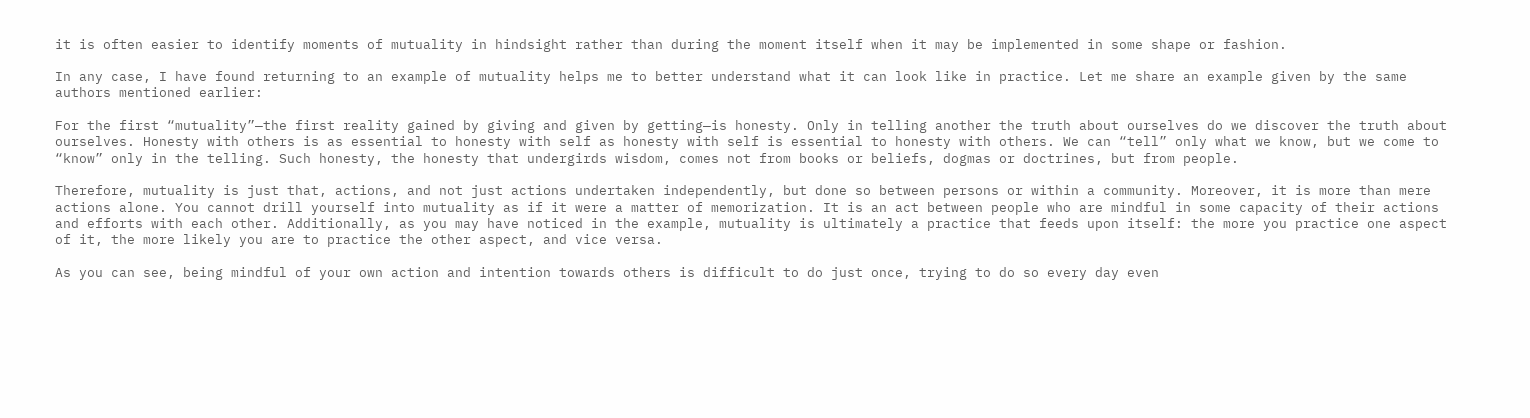it is often easier to identify moments of mutuality in hindsight rather than during the moment itself when it may be implemented in some shape or fashion.

In any case, I have found returning to an example of mutuality helps me to better understand what it can look like in practice. Let me share an example given by the same authors mentioned earlier:

For the first “mutuality”—the first reality gained by giving and given by getting—is honesty. Only in telling another the truth about ourselves do we discover the truth about ourselves. Honesty with others is as essential to honesty with self as honesty with self is essential to honesty with others. We can “tell” only what we know, but we come to “know” only in the telling. Such honesty, the honesty that undergirds wisdom, comes not from books or beliefs, dogmas or doctrines, but from people.

Therefore, mutuality is just that, actions, and not just actions undertaken independently, but done so between persons or within a community. Moreover, it is more than mere actions alone. You cannot drill yourself into mutuality as if it were a matter of memorization. It is an act between people who are mindful in some capacity of their actions and efforts with each other. Additionally, as you may have noticed in the example, mutuality is ultimately a practice that feeds upon itself: the more you practice one aspect of it, the more likely you are to practice the other aspect, and vice versa.

As you can see, being mindful of your own action and intention towards others is difficult to do just once, trying to do so every day even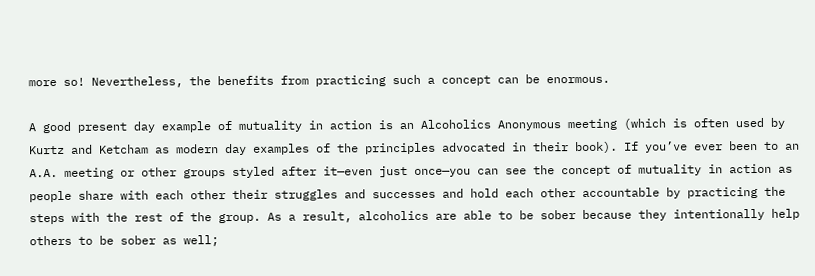more so! Nevertheless, the benefits from practicing such a concept can be enormous.

A good present day example of mutuality in action is an Alcoholics Anonymous meeting (which is often used by Kurtz and Ketcham as modern day examples of the principles advocated in their book). If you’ve ever been to an A.A. meeting or other groups styled after it—even just once—you can see the concept of mutuality in action as people share with each other their struggles and successes and hold each other accountable by practicing the steps with the rest of the group. As a result, alcoholics are able to be sober because they intentionally help others to be sober as well;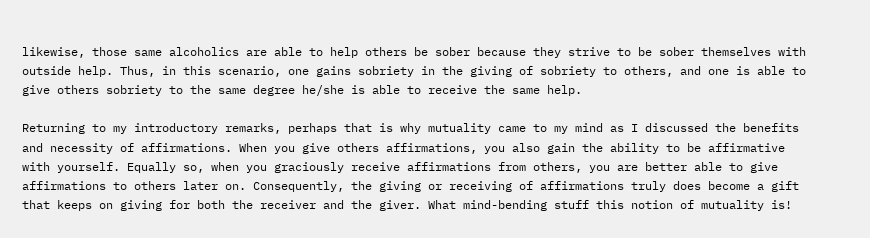likewise, those same alcoholics are able to help others be sober because they strive to be sober themselves with outside help. Thus, in this scenario, one gains sobriety in the giving of sobriety to others, and one is able to give others sobriety to the same degree he/she is able to receive the same help.

Returning to my introductory remarks, perhaps that is why mutuality came to my mind as I discussed the benefits and necessity of affirmations. When you give others affirmations, you also gain the ability to be affirmative with yourself. Equally so, when you graciously receive affirmations from others, you are better able to give affirmations to others later on. Consequently, the giving or receiving of affirmations truly does become a gift that keeps on giving for both the receiver and the giver. What mind-bending stuff this notion of mutuality is!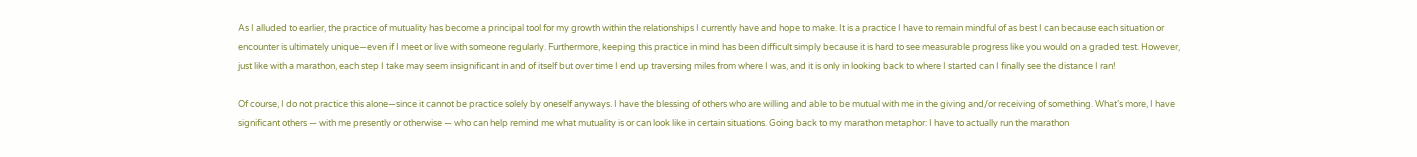As I alluded to earlier, the practice of mutuality has become a principal tool for my growth within the relationships I currently have and hope to make. It is a practice I have to remain mindful of as best I can because each situation or encounter is ultimately unique—even if I meet or live with someone regularly. Furthermore, keeping this practice in mind has been difficult simply because it is hard to see measurable progress like you would on a graded test. However, just like with a marathon, each step I take may seem insignificant in and of itself but over time I end up traversing miles from where I was, and it is only in looking back to where I started can I finally see the distance I ran!

Of course, I do not practice this alone—since it cannot be practice solely by oneself anyways. I have the blessing of others who are willing and able to be mutual with me in the giving and/or receiving of something. What’s more, I have significant others — with me presently or otherwise — who can help remind me what mutuality is or can look like in certain situations. Going back to my marathon metaphor: I have to actually run the marathon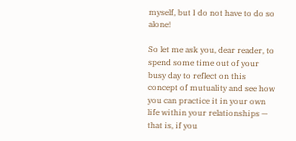myself, but I do not have to do so alone!

So let me ask you, dear reader, to spend some time out of your busy day to reflect on this concept of mutuality and see how you can practice it in your own life within your relationships — that is, if you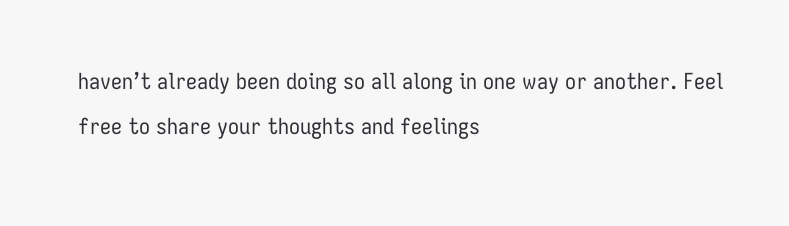haven’t already been doing so all along in one way or another. Feel free to share your thoughts and feelings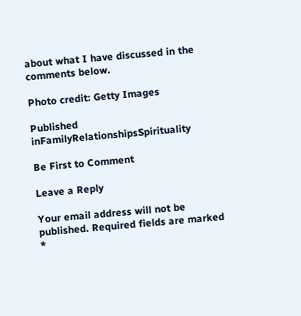about what I have discussed in the comments below.

Photo credit: Getty Images

Published inFamilyRelationshipsSpirituality

Be First to Comment

Leave a Reply

Your email address will not be published. Required fields are marked *